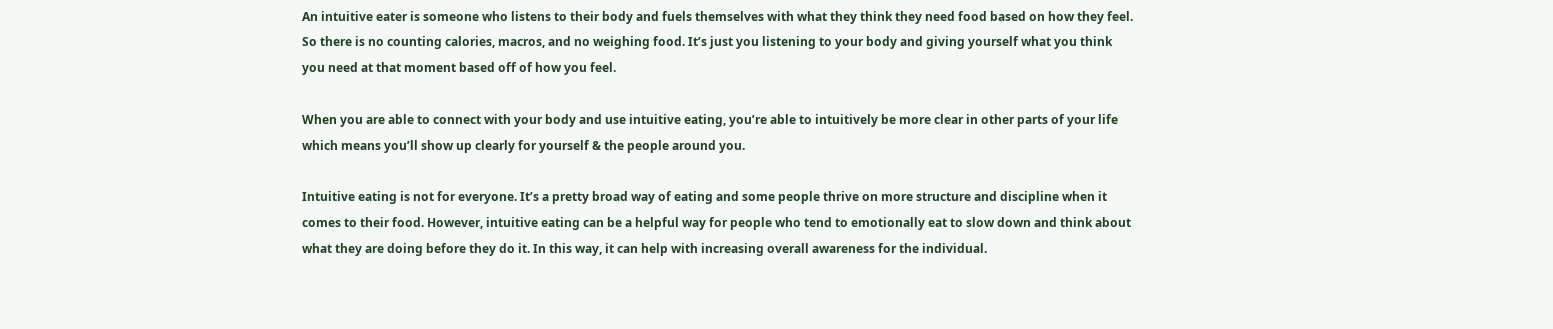An intuitive eater is someone who listens to their body and fuels themselves with what they think they need food based on how they feel. So there is no counting calories, macros, and no weighing food. It’s just you listening to your body and giving yourself what you think you need at that moment based off of how you feel.

When you are able to connect with your body and use intuitive eating, you’re able to intuitively be more clear in other parts of your life which means you’ll show up clearly for yourself & the people around you.

Intuitive eating is not for everyone. It’s a pretty broad way of eating and some people thrive on more structure and discipline when it comes to their food. However, intuitive eating can be a helpful way for people who tend to emotionally eat to slow down and think about what they are doing before they do it. In this way, it can help with increasing overall awareness for the individual.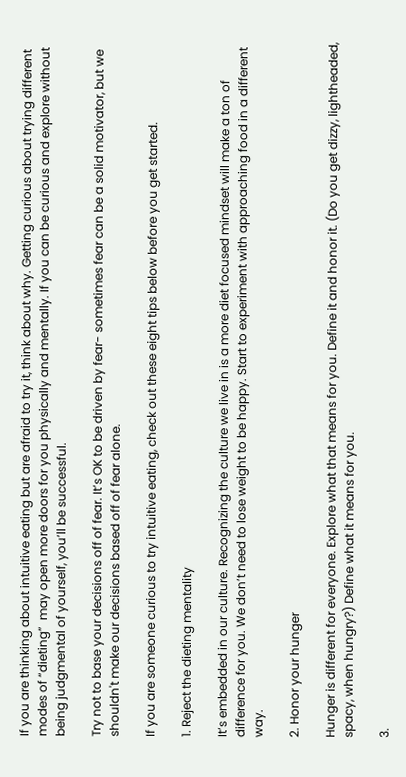If you are thinking about intuitive eating but are afraid to try it, think about why. Getting curious about trying different modes of “dieting”  may open more doors for you physically and mentally. If you can be curious and explore without being judgmental of yourself, you’ll be successful.

Try not to base your decisions off of fear. It’s OK to be driven by fear- sometimes fear can be a solid motivator, but we shouldn't make our decisions based off of fear alone.

If you are someone curious to try intuitive eating, check out these eight tips below before you get started.

1. Reject the dieting mentality

It’s embedded in our culture. Recognizing the culture we live in is a more diet focused mindset will make a ton of difference for you. We don’t need to lose weight to be happy. Start to experiment with approaching food in a different way.

2. Honor your hunger

Hunger is different for everyone. Explore what that means for you. Define it and honor it. (Do you get dizzy, lightheaded, spacy, when hungry?) Define what it means for you.

3.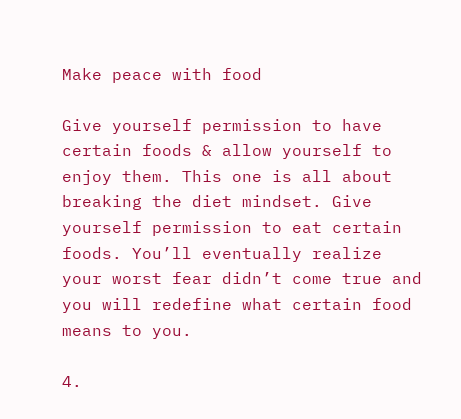Make peace with food

Give yourself permission to have certain foods & allow yourself to enjoy them. This one is all about breaking the diet mindset. Give yourself permission to eat certain foods. You’ll eventually realize your worst fear didn’t come true and you will redefine what certain food means to you.

4.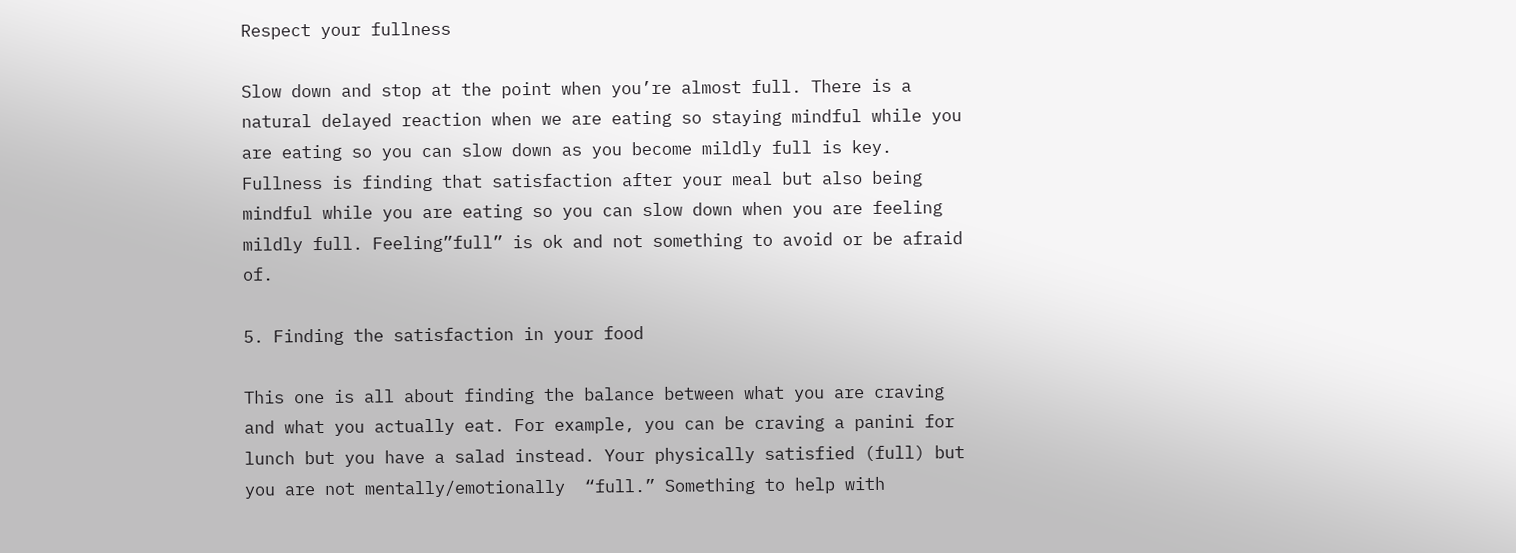Respect your fullness

Slow down and stop at the point when you’re almost full. There is a natural delayed reaction when we are eating so staying mindful while you are eating so you can slow down as you become mildly full is key. Fullness is finding that satisfaction after your meal but also being mindful while you are eating so you can slow down when you are feeling mildly full. Feeling”full” is ok and not something to avoid or be afraid of.

5. Finding the satisfaction in your food

This one is all about finding the balance between what you are craving and what you actually eat. For example, you can be craving a panini for lunch but you have a salad instead. Your physically satisfied (full) but you are not mentally/emotionally  “full.” Something to help with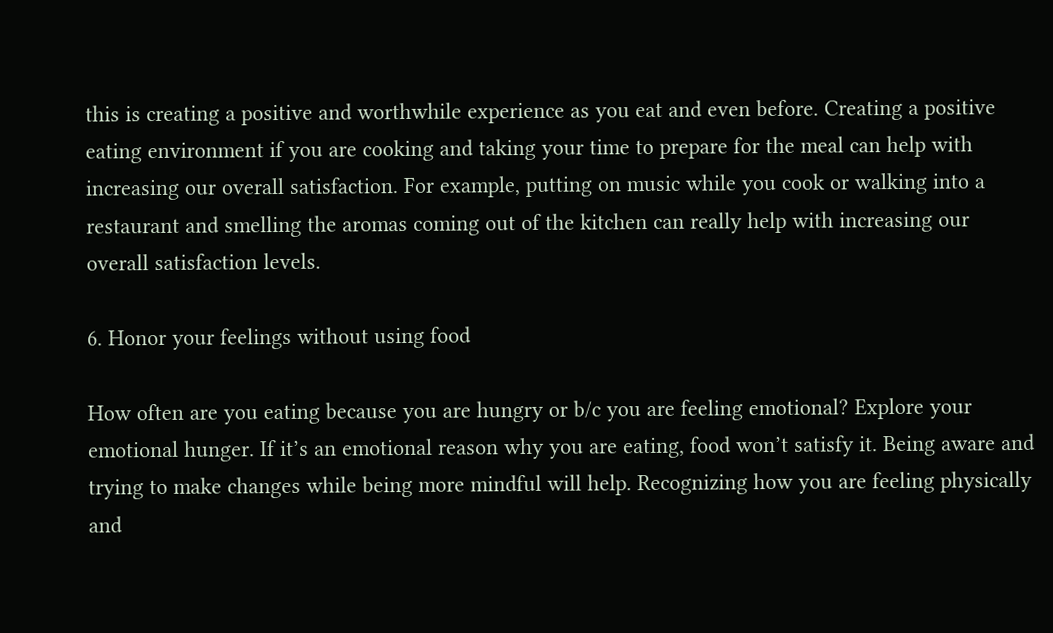this is creating a positive and worthwhile experience as you eat and even before. Creating a positive eating environment if you are cooking and taking your time to prepare for the meal can help with increasing our overall satisfaction. For example, putting on music while you cook or walking into a restaurant and smelling the aromas coming out of the kitchen can really help with increasing our overall satisfaction levels.

6. Honor your feelings without using food

How often are you eating because you are hungry or b/c you are feeling emotional? Explore your emotional hunger. If it’s an emotional reason why you are eating, food won’t satisfy it. Being aware and trying to make changes while being more mindful will help. Recognizing how you are feeling physically and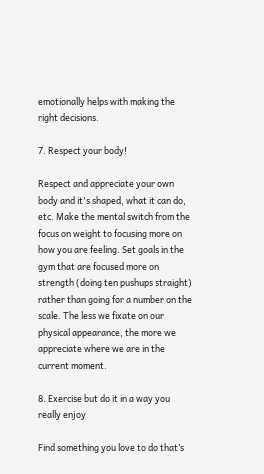emotionally helps with making the right decisions.

7. Respect your body!

Respect and appreciate your own body and it's shaped, what it can do, etc. Make the mental switch from the focus on weight to focusing more on how you are feeling. Set goals in the gym that are focused more on strength (doing ten pushups straight) rather than going for a number on the scale. The less we fixate on our physical appearance, the more we appreciate where we are in the current moment.

8. Exercise but do it in a way you really enjoy

Find something you love to do that’s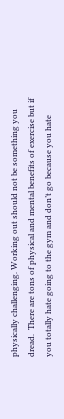physically challenging. Working out should not be something you dread.  There are tons of physical and mental benefits of exercise but if you totally hate going to the gym and don’t go because you hate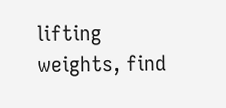lifting weights, find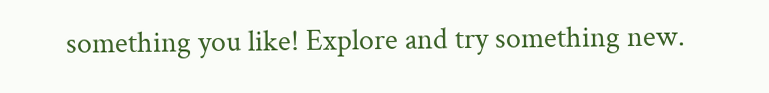something you like! Explore and try something new.